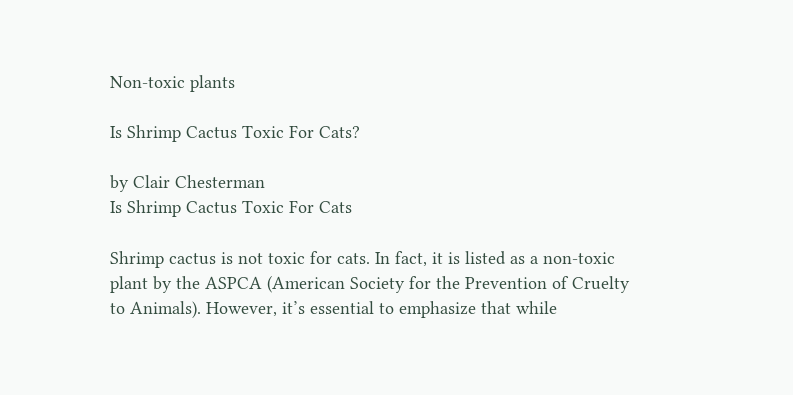Non-toxic plants

Is Shrimp Cactus Toxic For Cats?

by Clair Chesterman
Is Shrimp Cactus Toxic For Cats

Shrimp cactus is not toxic for cats. In fact, it is listed as a non-toxic plant by the ASPCA (American Society for the Prevention of Cruelty to Animals). However, it’s essential to emphasize that while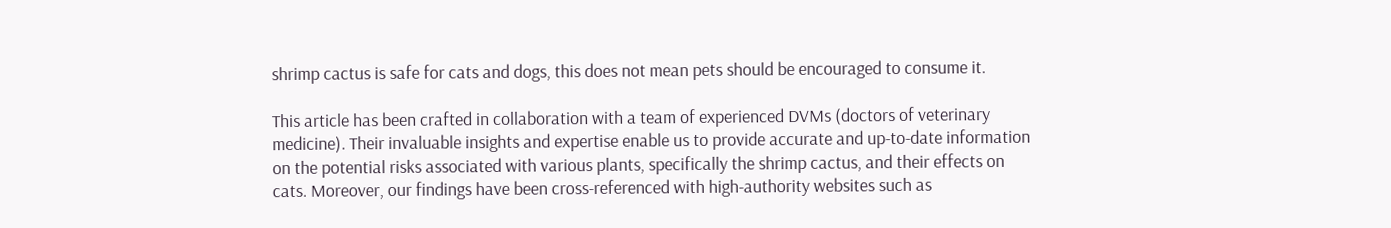shrimp cactus is safe for cats and dogs, this does not mean pets should be encouraged to consume it.

This article has been crafted in collaboration with a team of experienced DVMs (doctors of veterinary medicine). Their invaluable insights and expertise enable us to provide accurate and up-to-date information on the potential risks associated with various plants, specifically the shrimp cactus, and their effects on cats. Moreover, our findings have been cross-referenced with high-authority websites such as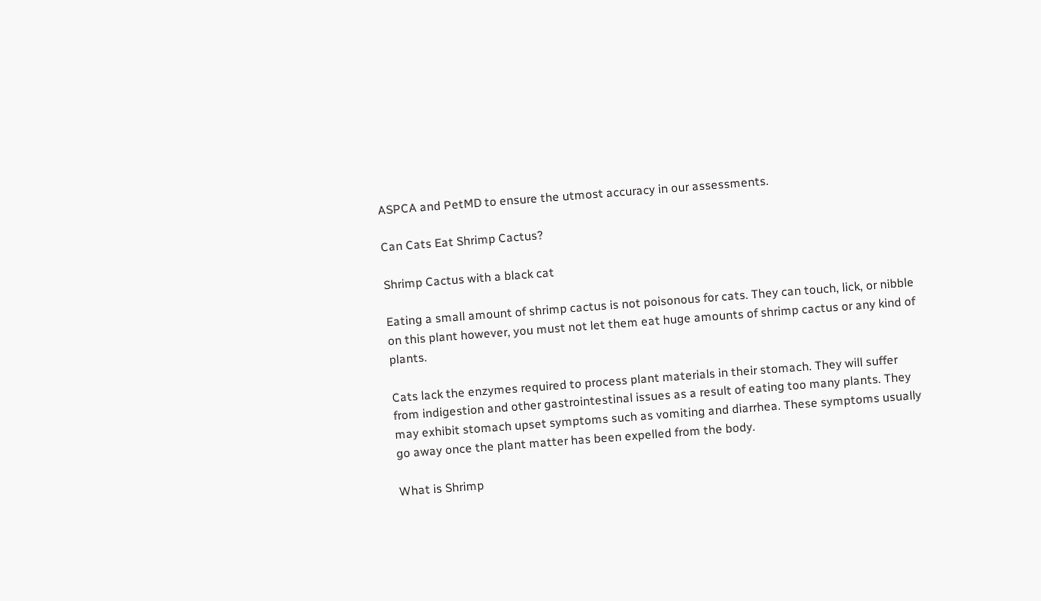ASPCA and PetMD to ensure the utmost accuracy in our assessments.

Can Cats Eat Shrimp Cactus?

Shrimp Cactus with a black cat

Eating a small amount of shrimp cactus is not poisonous for cats. They can touch, lick, or nibble on this plant however, you must not let them eat huge amounts of shrimp cactus or any kind of plants.

Cats lack the enzymes required to process plant materials in their stomach. They will suffer from indigestion and other gastrointestinal issues as a result of eating too many plants. They may exhibit stomach upset symptoms such as vomiting and diarrhea. These symptoms usually go away once the plant matter has been expelled from the body.

What is Shrimp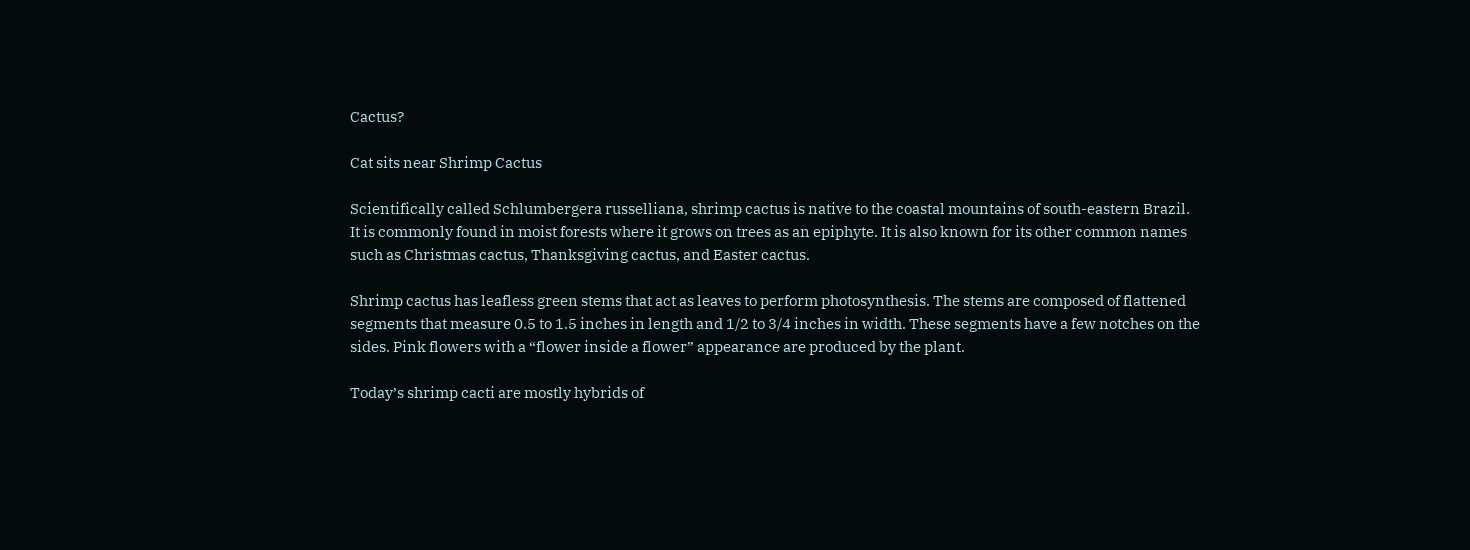Cactus?

Cat sits near Shrimp Cactus

Scientifically called Schlumbergera russelliana, shrimp cactus is native to the coastal mountains of south-eastern Brazil. It is commonly found in moist forests where it grows on trees as an epiphyte. It is also known for its other common names such as Christmas cactus, Thanksgiving cactus, and Easter cactus.

Shrimp cactus has leafless green stems that act as leaves to perform photosynthesis. The stems are composed of flattened segments that measure 0.5 to 1.5 inches in length and 1/2 to 3/4 inches in width. These segments have a few notches on the sides. Pink flowers with a “flower inside a flower” appearance are produced by the plant.

Today’s shrimp cacti are mostly hybrids of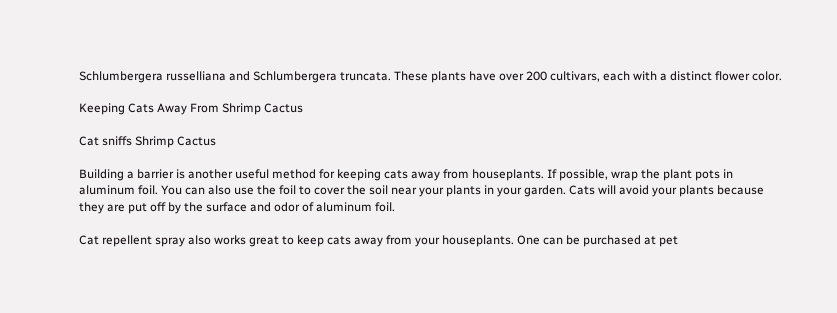Schlumbergera russelliana and Schlumbergera truncata. These plants have over 200 cultivars, each with a distinct flower color.

Keeping Cats Away From Shrimp Cactus

Cat sniffs Shrimp Cactus

Building a barrier is another useful method for keeping cats away from houseplants. If possible, wrap the plant pots in aluminum foil. You can also use the foil to cover the soil near your plants in your garden. Cats will avoid your plants because they are put off by the surface and odor of aluminum foil.

Cat repellent spray also works great to keep cats away from your houseplants. One can be purchased at pet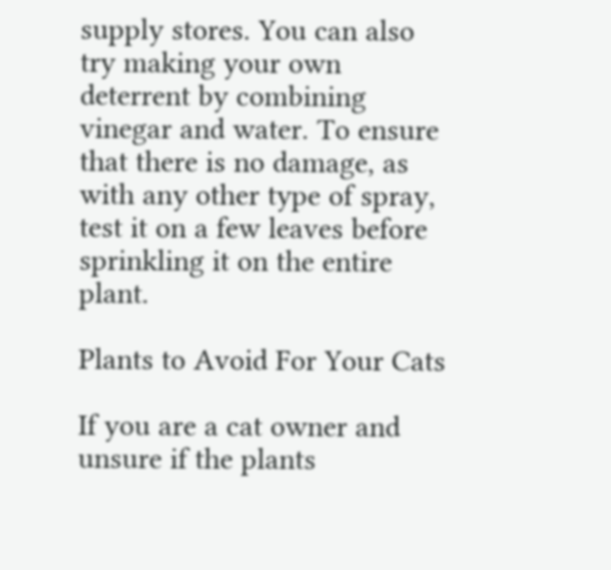supply stores. You can also try making your own deterrent by combining vinegar and water. To ensure that there is no damage, as with any other type of spray, test it on a few leaves before sprinkling it on the entire plant.

Plants to Avoid For Your Cats

If you are a cat owner and unsure if the plants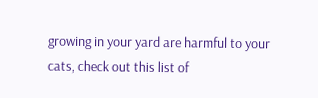growing in your yard are harmful to your cats, check out this list of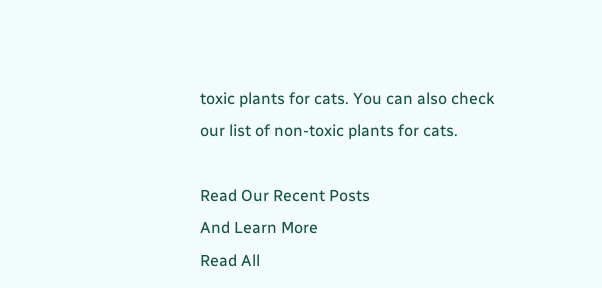toxic plants for cats. You can also check our list of non-toxic plants for cats.

Read Our Recent Posts
And Learn More
Read All